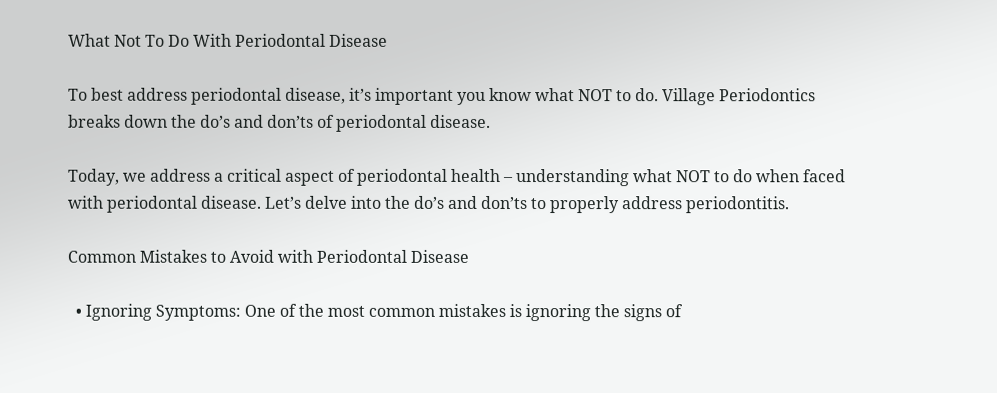What Not To Do With Periodontal Disease

To best address periodontal disease, it’s important you know what NOT to do. Village Periodontics breaks down the do’s and don’ts of periodontal disease.

Today, we address a critical aspect of periodontal health – understanding what NOT to do when faced with periodontal disease. Let’s delve into the do’s and don’ts to properly address periodontitis.

Common Mistakes to Avoid with Periodontal Disease

  • Ignoring Symptoms: One of the most common mistakes is ignoring the signs of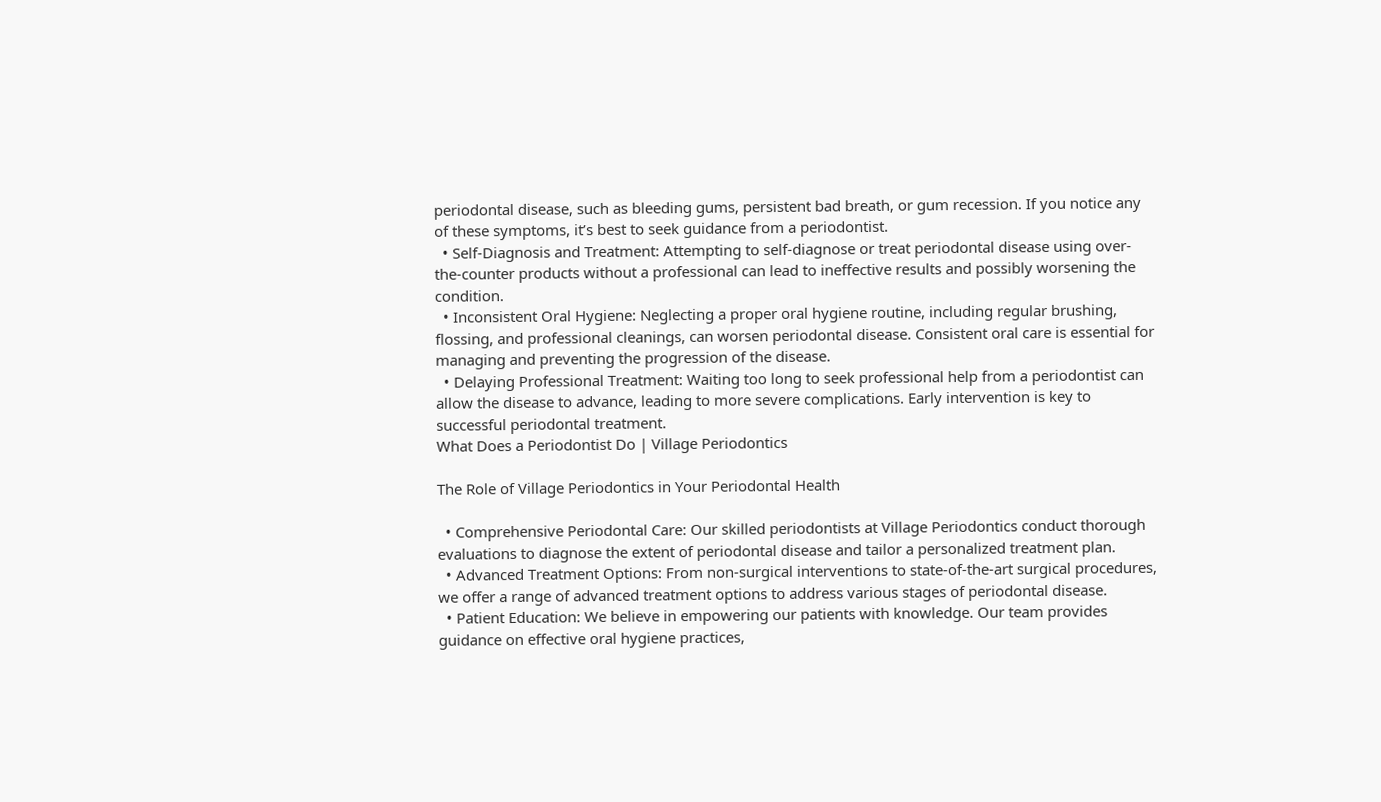periodontal disease, such as bleeding gums, persistent bad breath, or gum recession. If you notice any of these symptoms, it’s best to seek guidance from a periodontist.
  • Self-Diagnosis and Treatment: Attempting to self-diagnose or treat periodontal disease using over-the-counter products without a professional can lead to ineffective results and possibly worsening the condition.
  • Inconsistent Oral Hygiene: Neglecting a proper oral hygiene routine, including regular brushing, flossing, and professional cleanings, can worsen periodontal disease. Consistent oral care is essential for managing and preventing the progression of the disease.
  • Delaying Professional Treatment: Waiting too long to seek professional help from a periodontist can allow the disease to advance, leading to more severe complications. Early intervention is key to successful periodontal treatment.
What Does a Periodontist Do | Village Periodontics

The Role of Village Periodontics in Your Periodontal Health

  • Comprehensive Periodontal Care: Our skilled periodontists at Village Periodontics conduct thorough evaluations to diagnose the extent of periodontal disease and tailor a personalized treatment plan.
  • Advanced Treatment Options: From non-surgical interventions to state-of-the-art surgical procedures, we offer a range of advanced treatment options to address various stages of periodontal disease.
  • Patient Education: We believe in empowering our patients with knowledge. Our team provides guidance on effective oral hygiene practices,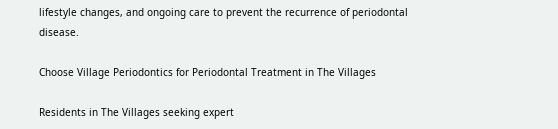lifestyle changes, and ongoing care to prevent the recurrence of periodontal disease.

Choose Village Periodontics for Periodontal Treatment in The Villages

Residents in The Villages seeking expert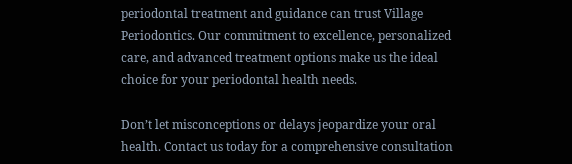periodontal treatment and guidance can trust Village Periodontics. Our commitment to excellence, personalized care, and advanced treatment options make us the ideal choice for your periodontal health needs.

Don’t let misconceptions or delays jeopardize your oral health. Contact us today for a comprehensive consultation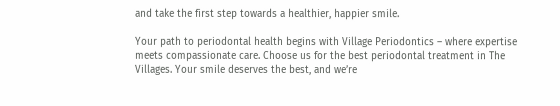and take the first step towards a healthier, happier smile.

Your path to periodontal health begins with Village Periodontics – where expertise meets compassionate care. Choose us for the best periodontal treatment in The Villages. Your smile deserves the best, and we’re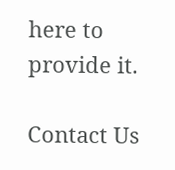here to provide it.

Contact Us